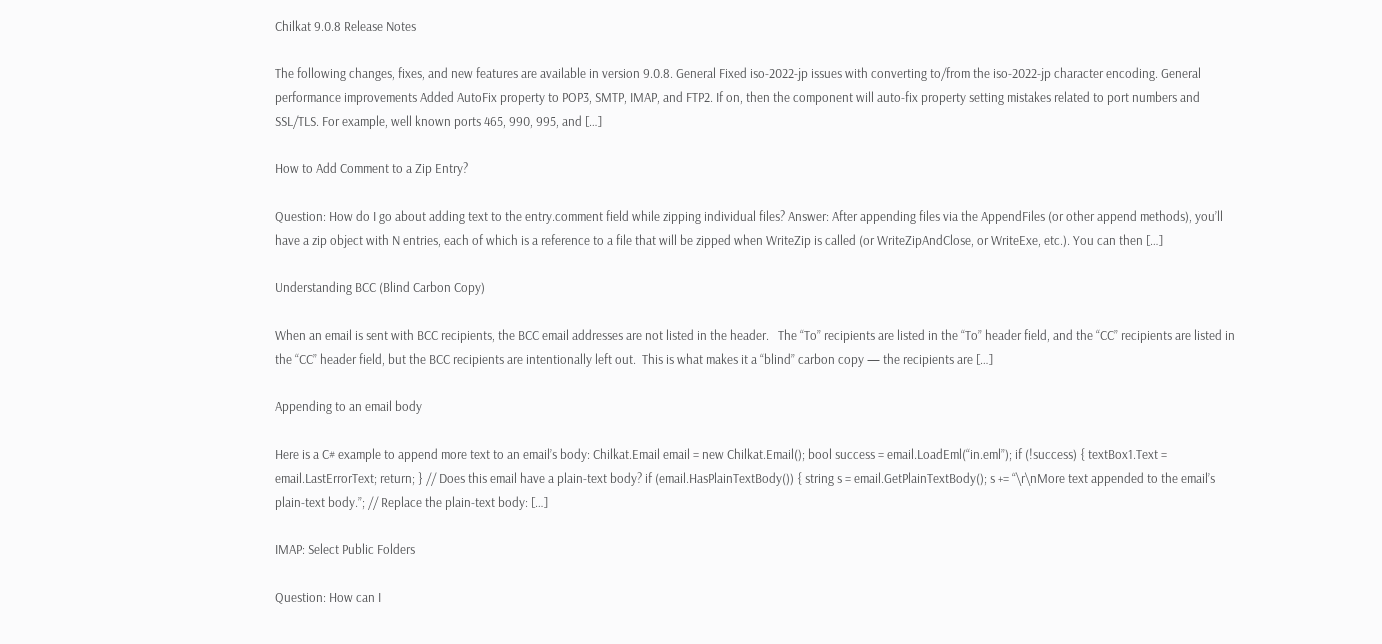Chilkat 9.0.8 Release Notes

The following changes, fixes, and new features are available in version 9.0.8. General Fixed iso-2022-jp issues with converting to/from the iso-2022-jp character encoding. General performance improvements Added AutoFix property to POP3, SMTP, IMAP, and FTP2. If on, then the component will auto-fix property setting mistakes related to port numbers and SSL/TLS. For example, well known ports 465, 990, 995, and […]

How to Add Comment to a Zip Entry?

Question: How do I go about adding text to the entry.comment field while zipping individual files? Answer: After appending files via the AppendFiles (or other append methods), you’ll have a zip object with N entries, each of which is a reference to a file that will be zipped when WriteZip is called (or WriteZipAndClose, or WriteExe, etc.). You can then […]

Understanding BCC (Blind Carbon Copy)

When an email is sent with BCC recipients, the BCC email addresses are not listed in the header.   The “To” recipients are listed in the “To” header field, and the “CC” recipients are listed in the “CC” header field, but the BCC recipients are intentionally left out.  This is what makes it a “blind” carbon copy — the recipients are […]

Appending to an email body

Here is a C# example to append more text to an email’s body: Chilkat.Email email = new Chilkat.Email(); bool success = email.LoadEml(“in.eml”); if (!success) { textBox1.Text = email.LastErrorText; return; } // Does this email have a plain-text body? if (email.HasPlainTextBody()) { string s = email.GetPlainTextBody(); s += “\r\nMore text appended to the email’s plain-text body.”; // Replace the plain-text body: […]

IMAP: Select Public Folders

Question: How can I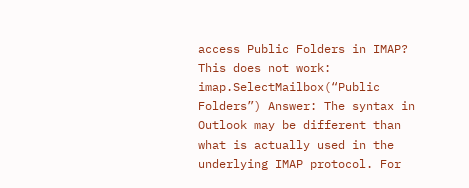access Public Folders in IMAP? This does not work: imap.SelectMailbox(“Public Folders”) Answer: The syntax in Outlook may be different than what is actually used in the underlying IMAP protocol. For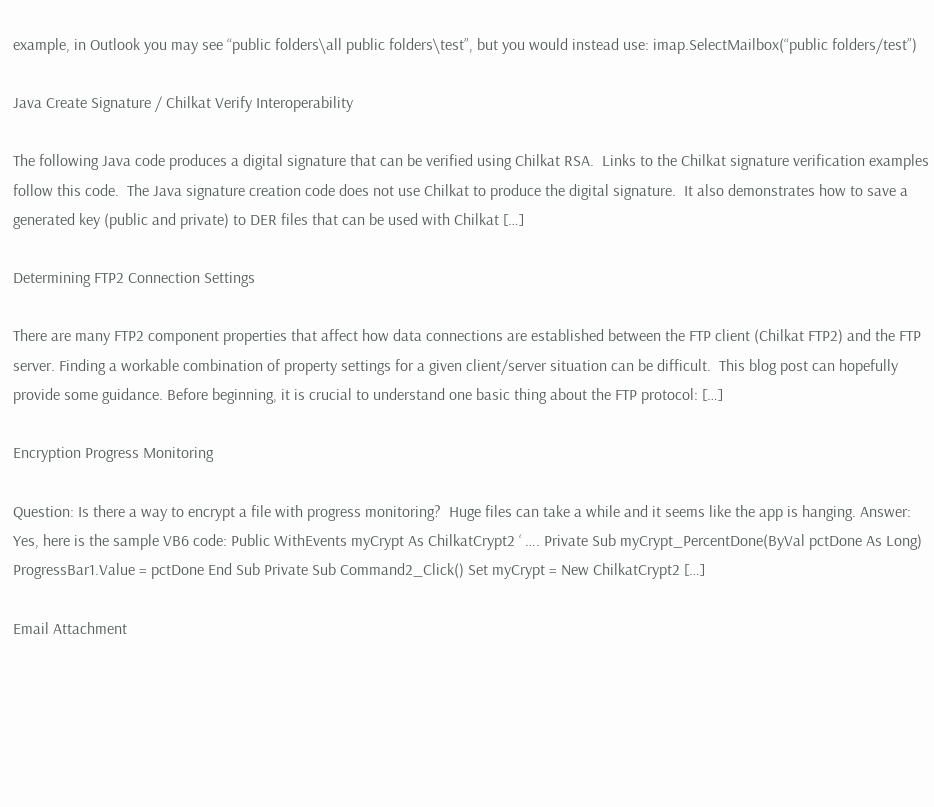example, in Outlook you may see “public folders\all public folders\test”, but you would instead use: imap.SelectMailbox(“public folders/test”)

Java Create Signature / Chilkat Verify Interoperability

The following Java code produces a digital signature that can be verified using Chilkat RSA.  Links to the Chilkat signature verification examples follow this code.  The Java signature creation code does not use Chilkat to produce the digital signature.  It also demonstrates how to save a generated key (public and private) to DER files that can be used with Chilkat […]

Determining FTP2 Connection Settings

There are many FTP2 component properties that affect how data connections are established between the FTP client (Chilkat FTP2) and the FTP server. Finding a workable combination of property settings for a given client/server situation can be difficult.  This blog post can hopefully provide some guidance. Before beginning, it is crucial to understand one basic thing about the FTP protocol: […]

Encryption Progress Monitoring

Question: Is there a way to encrypt a file with progress monitoring?  Huge files can take a while and it seems like the app is hanging. Answer: Yes, here is the sample VB6 code: Public WithEvents myCrypt As ChilkatCrypt2 ‘ …. Private Sub myCrypt_PercentDone(ByVal pctDone As Long) ProgressBar1.Value = pctDone End Sub Private Sub Command2_Click() Set myCrypt = New ChilkatCrypt2 […]

Email Attachment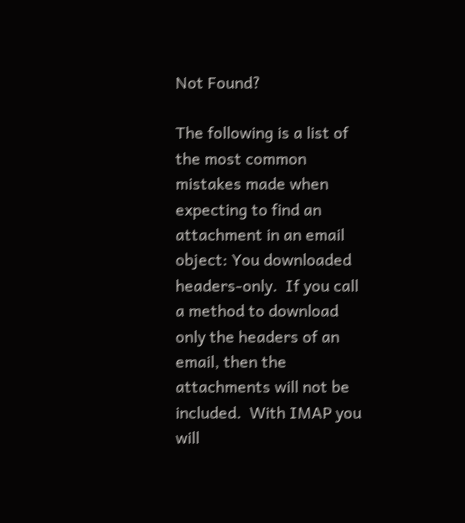Not Found?

The following is a list of the most common mistakes made when expecting to find an attachment in an email object: You downloaded headers-only.  If you call a method to download only the headers of an email, then the attachments will not be included.  With IMAP you will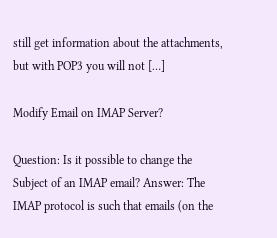still get information about the attachments, but with POP3 you will not […]

Modify Email on IMAP Server?

Question: Is it possible to change the Subject of an IMAP email? Answer: The IMAP protocol is such that emails (on the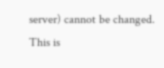server) cannot be changed. This is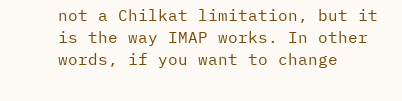not a Chilkat limitation, but it is the way IMAP works. In other words, if you want to change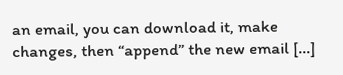an email, you can download it, make changes, then “append” the new email […]